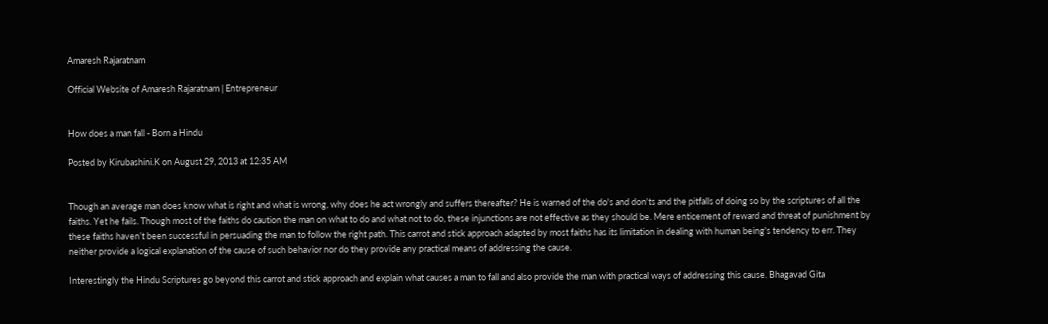Amaresh Rajaratnam

Official Website of Amaresh Rajaratnam | Entrepreneur


How does a man fall - Born a Hindu

Posted by Kirubashini.K on August 29, 2013 at 12:35 AM


Though an average man does know what is right and what is wrong, why does he act wrongly and suffers thereafter? He is warned of the do's and don'ts and the pitfalls of doing so by the scriptures of all the faiths. Yet he fails. Though most of the faiths do caution the man on what to do and what not to do, these injunctions are not effective as they should be. Mere enticement of reward and threat of punishment by these faiths haven’t been successful in persuading the man to follow the right path. This carrot and stick approach adapted by most faiths has its limitation in dealing with human being's tendency to err. They neither provide a logical explanation of the cause of such behavior nor do they provide any practical means of addressing the cause.

Interestingly the Hindu Scriptures go beyond this carrot and stick approach and explain what causes a man to fall and also provide the man with practical ways of addressing this cause. Bhagavad Gita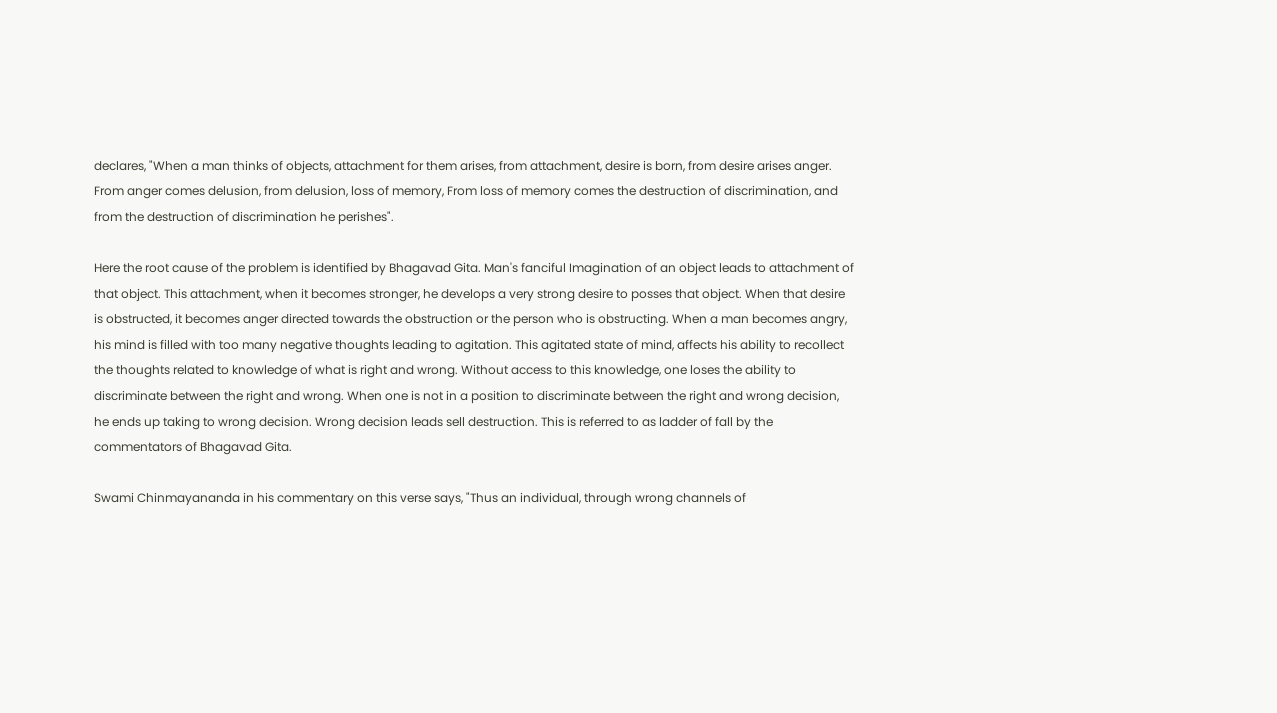declares, "When a man thinks of objects, attachment for them arises, from attachment, desire is born, from desire arises anger. From anger comes delusion, from delusion, loss of memory, From loss of memory comes the destruction of discrimination, and from the destruction of discrimination he perishes".

Here the root cause of the problem is identified by Bhagavad Gita. Man's fanciful Imagination of an object leads to attachment of that object. This attachment, when it becomes stronger, he develops a very strong desire to posses that object. When that desire is obstructed, it becomes anger directed towards the obstruction or the person who is obstructing. When a man becomes angry, his mind is filled with too many negative thoughts leading to agitation. This agitated state of mind, affects his ability to recollect the thoughts related to knowledge of what is right and wrong. Without access to this knowledge, one loses the ability to discriminate between the right and wrong. When one is not in a position to discriminate between the right and wrong decision, he ends up taking to wrong decision. Wrong decision leads sell destruction. This is referred to as ladder of fall by the commentators of Bhagavad Gita.

Swami Chinmayananda in his commentary on this verse says, "Thus an individual, through wrong channels of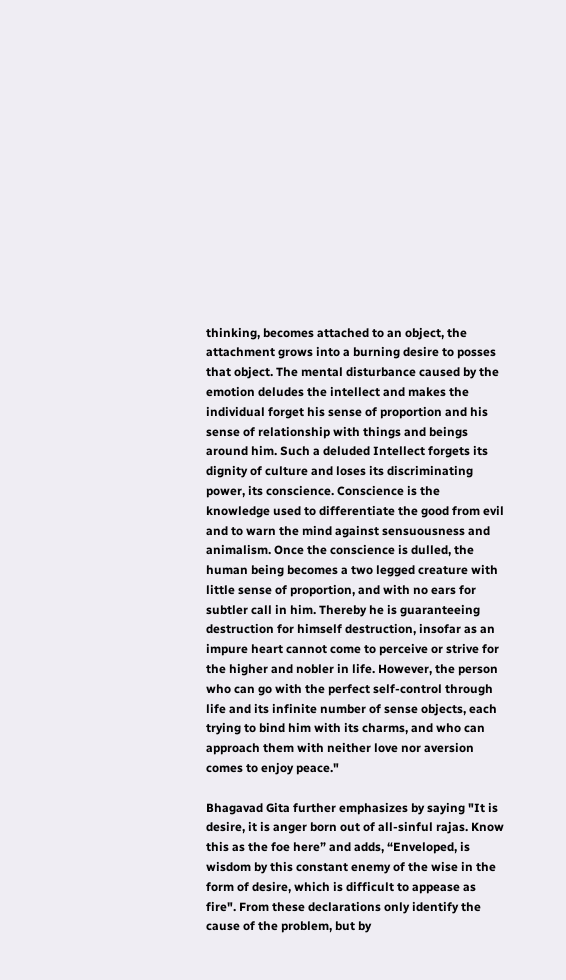thinking, becomes attached to an object, the attachment grows into a burning desire to posses that object. The mental disturbance caused by the emotion deludes the intellect and makes the individual forget his sense of proportion and his sense of relationship with things and beings around him. Such a deluded Intellect forgets its dignity of culture and loses its discriminating power, its conscience. Conscience is the knowledge used to differentiate the good from evil and to warn the mind against sensuousness and animalism. Once the conscience is dulled, the human being becomes a two legged creature with little sense of proportion, and with no ears for subtler call in him. Thereby he is guaranteeing destruction for himself destruction, insofar as an impure heart cannot come to perceive or strive for the higher and nobler in life. However, the person who can go with the perfect self-control through life and its infinite number of sense objects, each trying to bind him with its charms, and who can approach them with neither love nor aversion comes to enjoy peace."

Bhagavad Gita further emphasizes by saying "It is desire, it is anger born out of all-sinful rajas. Know this as the foe here” and adds, “Enveloped, is wisdom by this constant enemy of the wise in the form of desire, which is difficult to appease as fire". From these declarations only identify the cause of the problem, but by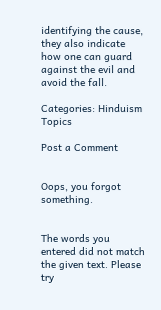identifying the cause, they also indicate how one can guard against the evil and avoid the fall.

Categories: Hinduism Topics

Post a Comment


Oops, you forgot something.


The words you entered did not match the given text. Please try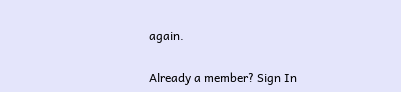again.

Already a member? Sign In